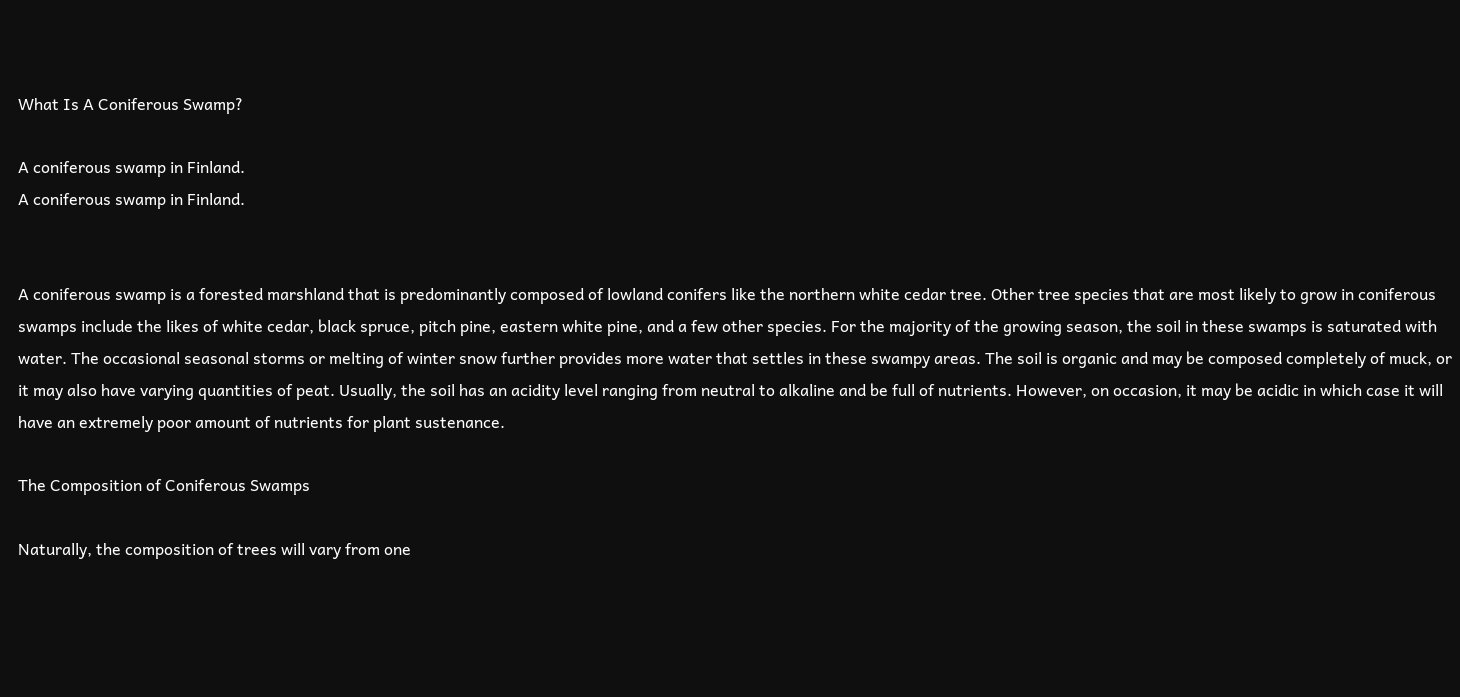What Is A Coniferous Swamp?

A coniferous swamp in Finland.
A coniferous swamp in Finland.


A coniferous swamp is a forested marshland that is predominantly composed of lowland conifers like the northern white cedar tree. Other tree species that are most likely to grow in coniferous swamps include the likes of white cedar, black spruce, pitch pine, eastern white pine, and a few other species. For the majority of the growing season, the soil in these swamps is saturated with water. The occasional seasonal storms or melting of winter snow further provides more water that settles in these swampy areas. The soil is organic and may be composed completely of muck, or it may also have varying quantities of peat. Usually, the soil has an acidity level ranging from neutral to alkaline and be full of nutrients. However, on occasion, it may be acidic in which case it will have an extremely poor amount of nutrients for plant sustenance.

The Composition of Coniferous Swamps

Naturally, the composition of trees will vary from one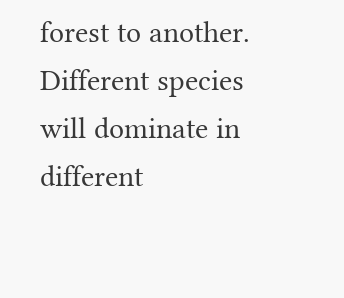forest to another. Different species will dominate in different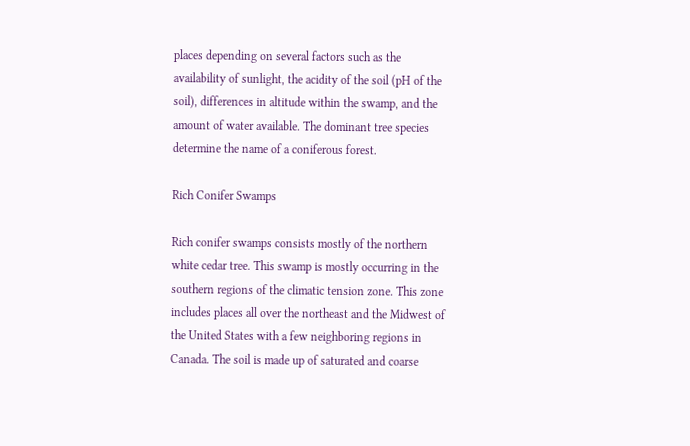places depending on several factors such as the availability of sunlight, the acidity of the soil (pH of the soil), differences in altitude within the swamp, and the amount of water available. The dominant tree species determine the name of a coniferous forest.

Rich Conifer Swamps

Rich conifer swamps consists mostly of the northern white cedar tree. This swamp is mostly occurring in the southern regions of the climatic tension zone. This zone includes places all over the northeast and the Midwest of the United States with a few neighboring regions in Canada. The soil is made up of saturated and coarse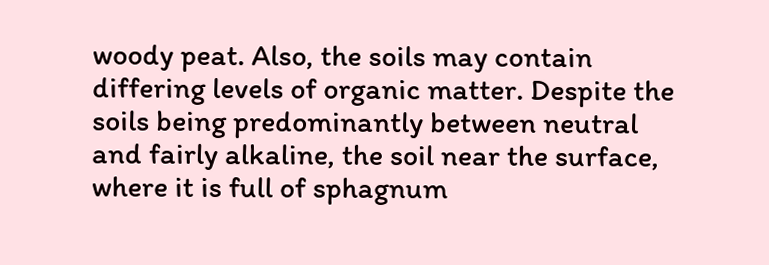woody peat. Also, the soils may contain differing levels of organic matter. Despite the soils being predominantly between neutral and fairly alkaline, the soil near the surface, where it is full of sphagnum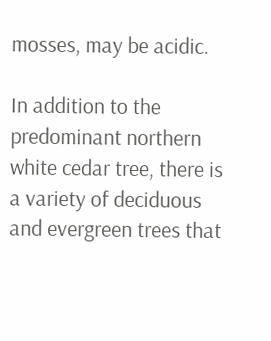mosses, may be acidic.

In addition to the predominant northern white cedar tree, there is a variety of deciduous and evergreen trees that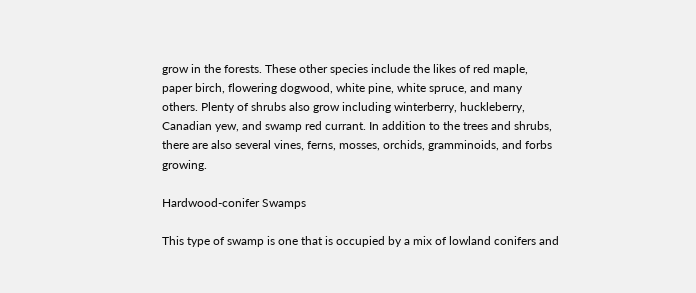grow in the forests. These other species include the likes of red maple, paper birch, flowering dogwood, white pine, white spruce, and many others. Plenty of shrubs also grow including winterberry, huckleberry, Canadian yew, and swamp red currant. In addition to the trees and shrubs, there are also several vines, ferns, mosses, orchids, gramminoids, and forbs growing.

Hardwood-conifer Swamps

This type of swamp is one that is occupied by a mix of lowland conifers and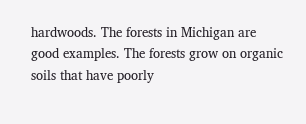hardwoods. The forests in Michigan are good examples. The forests grow on organic soils that have poorly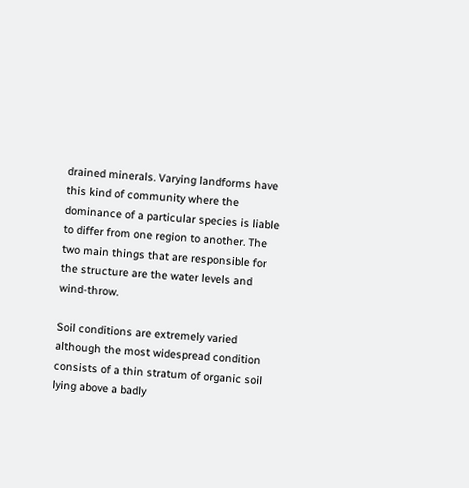drained minerals. Varying landforms have this kind of community where the dominance of a particular species is liable to differ from one region to another. The two main things that are responsible for the structure are the water levels and wind-throw.

Soil conditions are extremely varied although the most widespread condition consists of a thin stratum of organic soil lying above a badly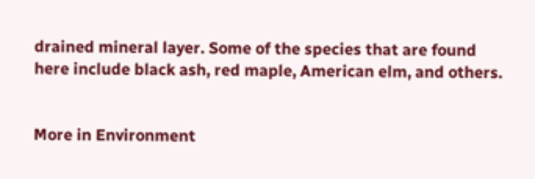drained mineral layer. Some of the species that are found here include black ash, red maple, American elm, and others.


More in Environment